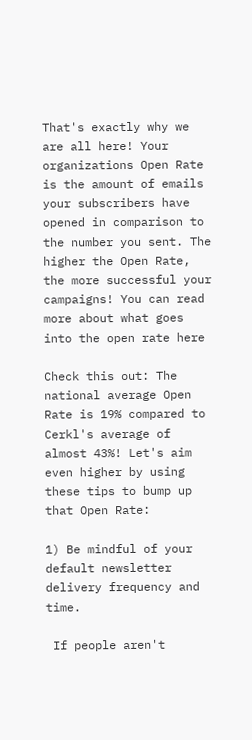That's exactly why we are all here! Your organizations Open Rate is the amount of emails your subscribers have opened in comparison to the number you sent. The higher the Open Rate, the more successful your campaigns! You can read more about what goes into the open rate here

Check this out: The national average Open Rate is 19% compared to Cerkl's average of almost 43%! Let's aim even higher by using these tips to bump up that Open Rate:

1) Be mindful of your default newsletter delivery frequency and time.

 If people aren't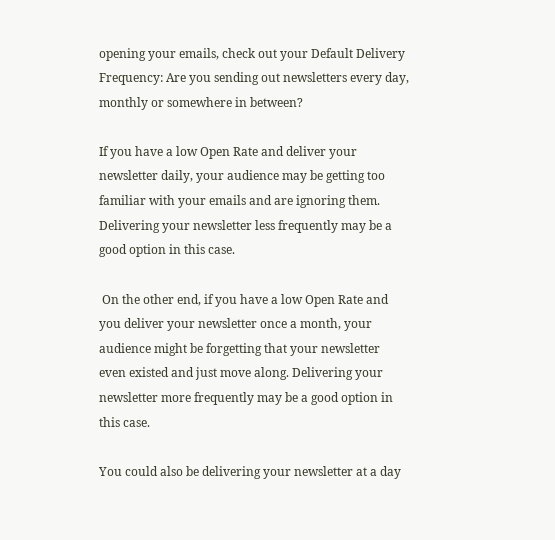opening your emails, check out your Default Delivery Frequency: Are you sending out newsletters every day, monthly or somewhere in between?

If you have a low Open Rate and deliver your newsletter daily, your audience may be getting too familiar with your emails and are ignoring them. Delivering your newsletter less frequently may be a good option in this case.

 On the other end, if you have a low Open Rate and you deliver your newsletter once a month, your audience might be forgetting that your newsletter even existed and just move along. Delivering your newsletter more frequently may be a good option in this case.

You could also be delivering your newsletter at a day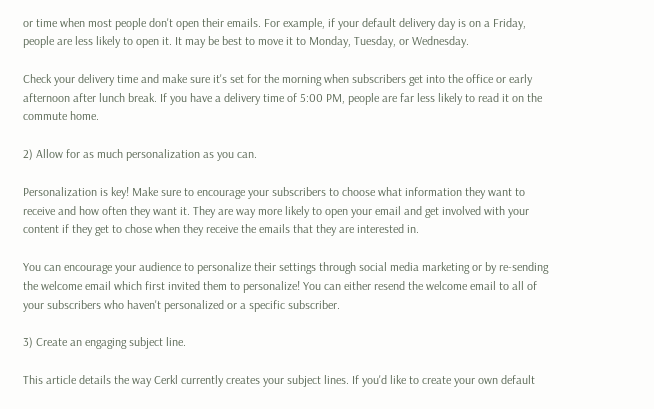or time when most people don't open their emails. For example, if your default delivery day is on a Friday, people are less likely to open it. It may be best to move it to Monday, Tuesday, or Wednesday.

Check your delivery time and make sure it's set for the morning when subscribers get into the office or early afternoon after lunch break. If you have a delivery time of 5:00 PM, people are far less likely to read it on the commute home.

2) Allow for as much personalization as you can.

Personalization is key! Make sure to encourage your subscribers to choose what information they want to receive and how often they want it. They are way more likely to open your email and get involved with your content if they get to chose when they receive the emails that they are interested in.

You can encourage your audience to personalize their settings through social media marketing or by re-sending the welcome email which first invited them to personalize! You can either resend the welcome email to all of your subscribers who haven't personalized or a specific subscriber.

3) Create an engaging subject line.

This article details the way Cerkl currently creates your subject lines. If you'd like to create your own default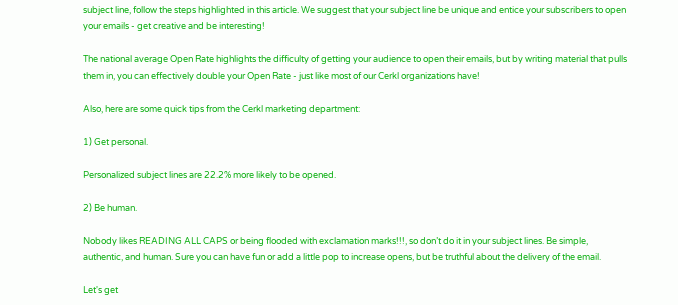subject line, follow the steps highlighted in this article. We suggest that your subject line be unique and entice your subscribers to open your emails - get creative and be interesting!

The national average Open Rate highlights the difficulty of getting your audience to open their emails, but by writing material that pulls them in, you can effectively double your Open Rate - just like most of our Cerkl organizations have!

Also, here are some quick tips from the Cerkl marketing department:

1) Get personal.

Personalized subject lines are 22.2% more likely to be opened.

2) Be human.

Nobody likes READING ALL CAPS or being flooded with exclamation marks!!!, so don’t do it in your subject lines. Be simple, authentic, and human. Sure you can have fun or add a little pop to increase opens, but be truthful about the delivery of the email.

Let's get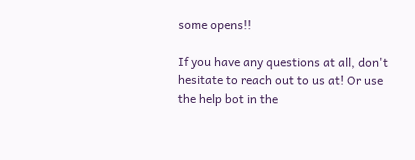some opens!!

If you have any questions at all, don't hesitate to reach out to us at! Or use the help bot in the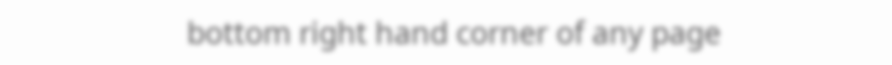bottom right hand corner of any page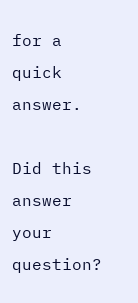for a quick answer.

Did this answer your question?